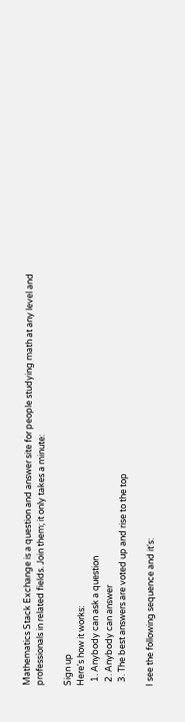Mathematics Stack Exchange is a question and answer site for people studying math at any level and professionals in related fields. Join them; it only takes a minute:

Sign up
Here's how it works:
  1. Anybody can ask a question
  2. Anybody can answer
  3. The best answers are voted up and rise to the top

I see the following sequence and it's: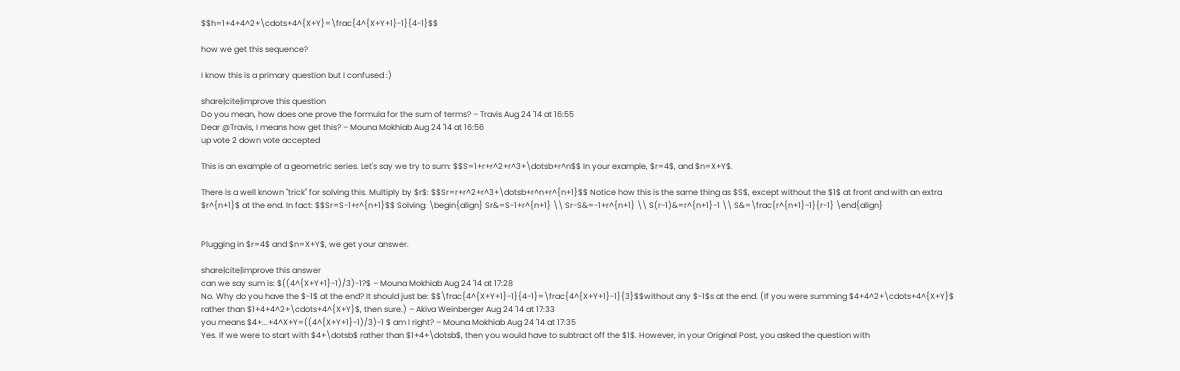$$h=1+4+4^2+\cdots+4^{X+Y}=\frac{4^{X+Y+1}-1}{4-1}$$

how we get this sequence?

I know this is a primary question but I confused :)

share|cite|improve this question
Do you mean, how does one prove the formula for the sum of terms? – Travis Aug 24 '14 at 16:55
Dear @Travis, I means how get this? – Mouna Mokhiab Aug 24 '14 at 16:56
up vote 2 down vote accepted

This is an example of a geometric series. Let's say we try to sum: $$S=1+r+r^2+r^3+\dotsb+r^n$$ In your example, $r=4$, and $n=X+Y$.

There is a well known "trick" for solving this. Multiply by $r$: $$Sr=r+r^2+r^3+\dotsb+r^n+r^{n+1}$$ Notice how this is the same thing as $S$, except without the $1$ at front and with an extra $r^{n+1}$ at the end. In fact: $$Sr=S-1+r^{n+1}$$ Solving: \begin{align} Sr&=S-1+r^{n+1} \\ Sr-S&=-1+r^{n+1} \\ S(r-1)&=r^{n+1}-1 \\ S&=\frac{r^{n+1}-1}{r-1} \end{align}


Plugging in $r=4$ and $n=X+Y$, we get your answer.

share|cite|improve this answer
can we say sum is: $((4^{X+Y+1}-1)/3)-1?$ – Mouna Mokhiab Aug 24 '14 at 17:28
No. Why do you have the $-1$ at the end? It should just be: $$\frac{4^{X+Y+1}-1}{4-1}=\frac{4^{X+Y+1}-1}{3}$$without any $-1$s at the end. (If you were summing $4+4^2+\cdots+4^{X+Y}$ rather than $1+4+4^2+\cdots+4^{X+Y}$, then sure.) – Akiva Weinberger Aug 24 '14 at 17:33
you means $4+...+4^X+Y=((4^{X+Y+1}-1)/3)-1 $ am I right? – Mouna Mokhiab Aug 24 '14 at 17:35
Yes. If we were to start with $4+\dotsb$ rather than $1+4+\dotsb$, then you would have to subtract off the $1$. However, in your Original Post, you asked the question with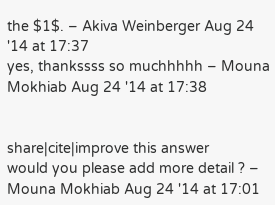the $1$. – Akiva Weinberger Aug 24 '14 at 17:37
yes, thankssss so muchhhhh – Mouna Mokhiab Aug 24 '14 at 17:38


share|cite|improve this answer
would you please add more detail ? – Mouna Mokhiab Aug 24 '14 at 17:01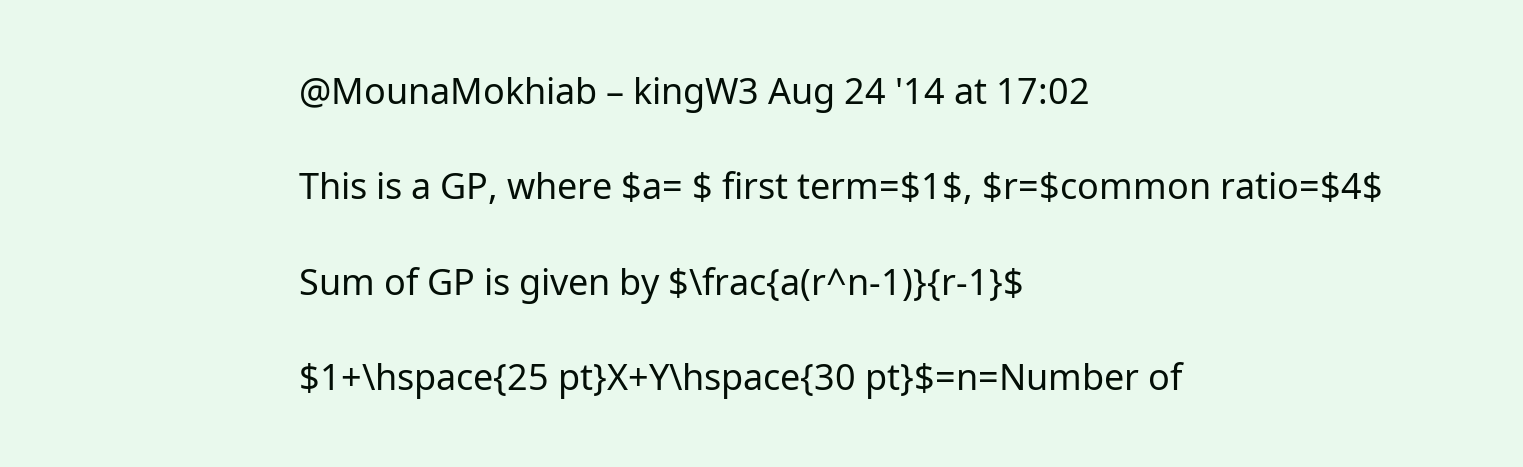@MounaMokhiab – kingW3 Aug 24 '14 at 17:02

This is a GP, where $a= $ first term=$1$, $r=$common ratio=$4$

Sum of GP is given by $\frac{a(r^n-1)}{r-1}$

$1+\hspace{25 pt}X+Y\hspace{30 pt}$=n=Number of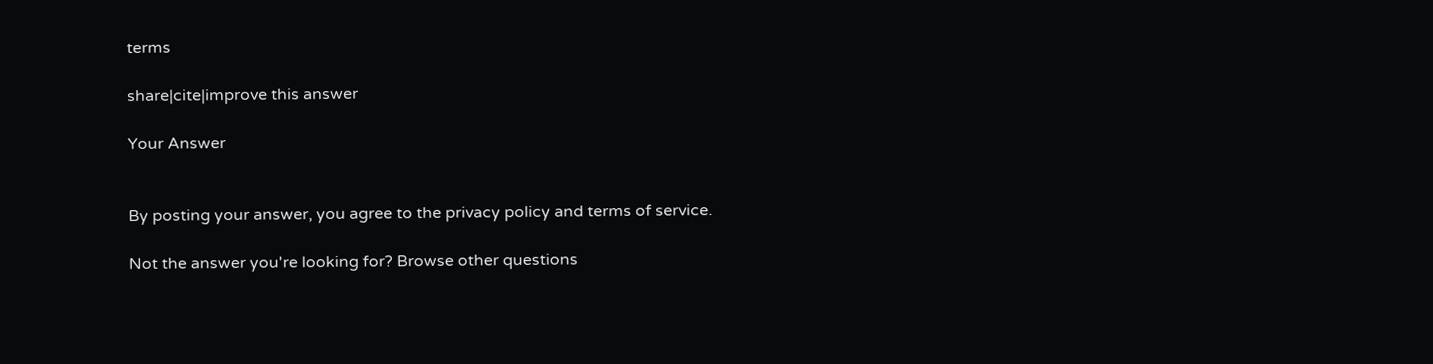terms

share|cite|improve this answer

Your Answer


By posting your answer, you agree to the privacy policy and terms of service.

Not the answer you're looking for? Browse other questions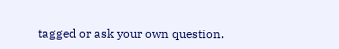tagged or ask your own question.